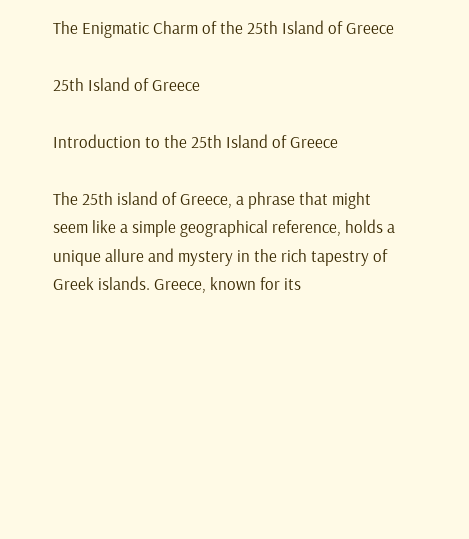The Enigmatic Charm of the 25th Island of Greece

25th Island of Greece

Introduction to the 25th Island of Greece

The 25th island of Greece, a phrase that might seem like a simple geographical reference, holds a unique allure and mystery in the rich tapestry of Greek islands. Greece, known for its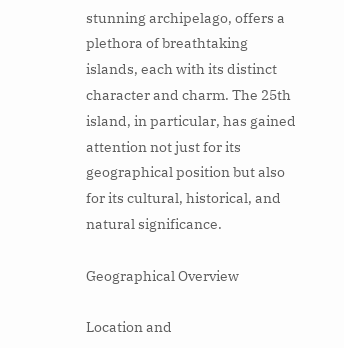stunning archipelago, offers a plethora of breathtaking islands, each with its distinct character and charm. The 25th island, in particular, has gained attention not just for its geographical position but also for its cultural, historical, and natural significance.

Geographical Overview

Location and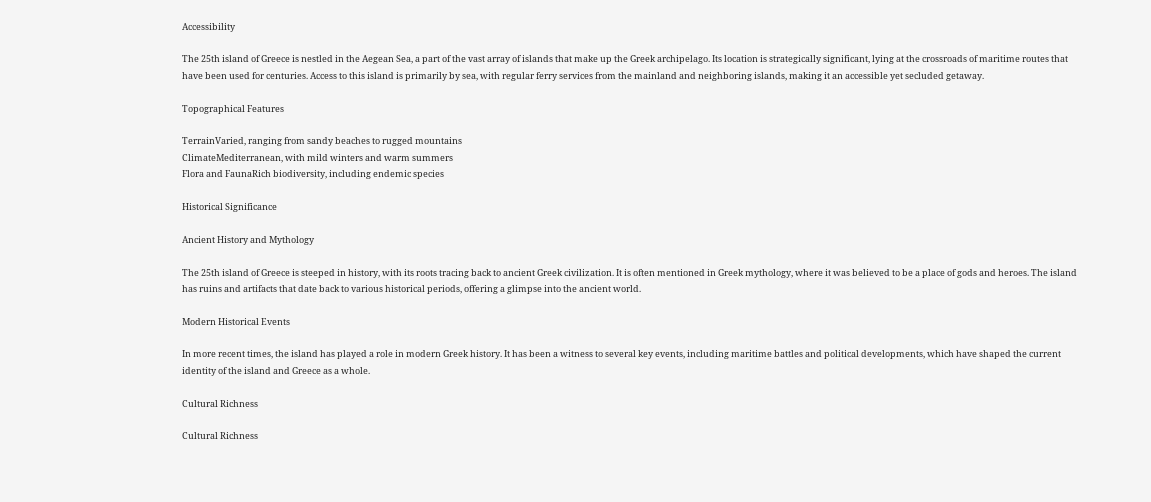Accessibility

The 25th island of Greece is nestled in the Aegean Sea, a part of the vast array of islands that make up the Greek archipelago. Its location is strategically significant, lying at the crossroads of maritime routes that have been used for centuries. Access to this island is primarily by sea, with regular ferry services from the mainland and neighboring islands, making it an accessible yet secluded getaway.

Topographical Features

TerrainVaried, ranging from sandy beaches to rugged mountains
ClimateMediterranean, with mild winters and warm summers
Flora and FaunaRich biodiversity, including endemic species

Historical Significance

Ancient History and Mythology

The 25th island of Greece is steeped in history, with its roots tracing back to ancient Greek civilization. It is often mentioned in Greek mythology, where it was believed to be a place of gods and heroes. The island has ruins and artifacts that date back to various historical periods, offering a glimpse into the ancient world.

Modern Historical Events

In more recent times, the island has played a role in modern Greek history. It has been a witness to several key events, including maritime battles and political developments, which have shaped the current identity of the island and Greece as a whole.

Cultural Richness

Cultural Richness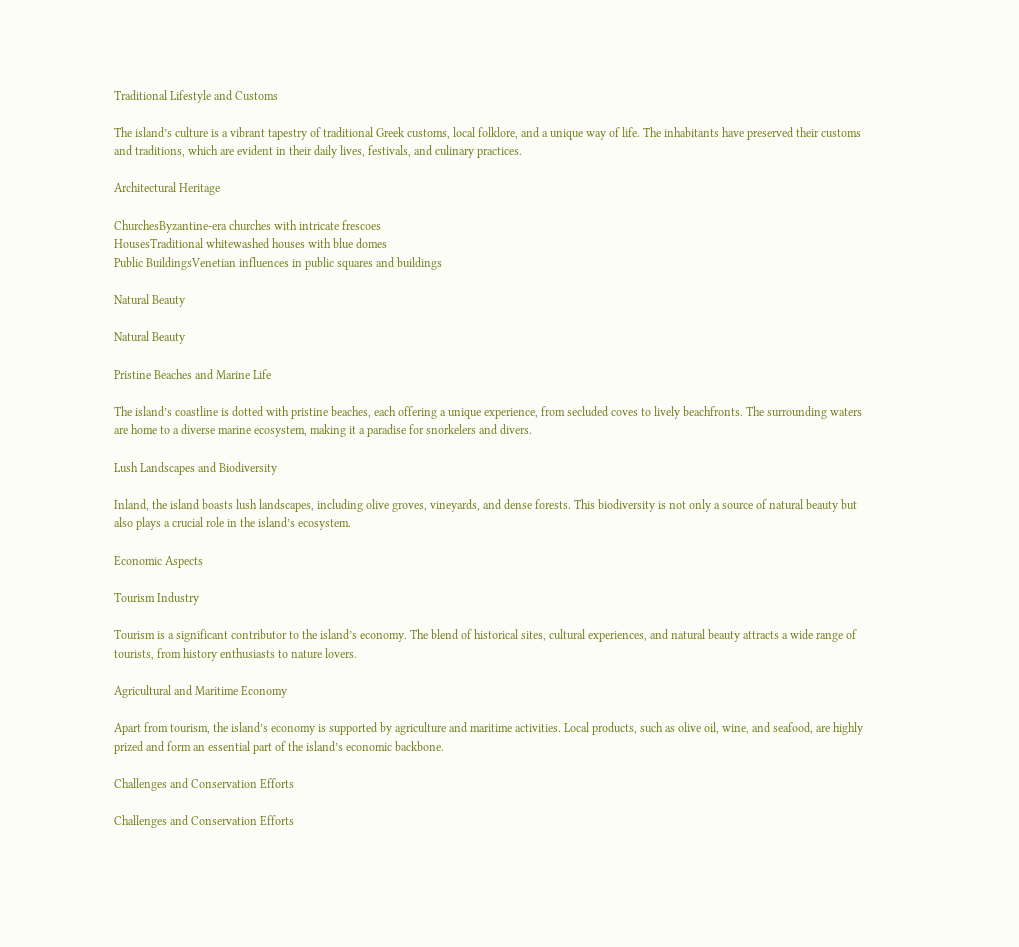Traditional Lifestyle and Customs

The island’s culture is a vibrant tapestry of traditional Greek customs, local folklore, and a unique way of life. The inhabitants have preserved their customs and traditions, which are evident in their daily lives, festivals, and culinary practices.

Architectural Heritage

ChurchesByzantine-era churches with intricate frescoes
HousesTraditional whitewashed houses with blue domes
Public BuildingsVenetian influences in public squares and buildings

Natural Beauty

Natural Beauty

Pristine Beaches and Marine Life

The island’s coastline is dotted with pristine beaches, each offering a unique experience, from secluded coves to lively beachfronts. The surrounding waters are home to a diverse marine ecosystem, making it a paradise for snorkelers and divers.

Lush Landscapes and Biodiversity

Inland, the island boasts lush landscapes, including olive groves, vineyards, and dense forests. This biodiversity is not only a source of natural beauty but also plays a crucial role in the island’s ecosystem.

Economic Aspects

Tourism Industry

Tourism is a significant contributor to the island’s economy. The blend of historical sites, cultural experiences, and natural beauty attracts a wide range of tourists, from history enthusiasts to nature lovers.

Agricultural and Maritime Economy

Apart from tourism, the island’s economy is supported by agriculture and maritime activities. Local products, such as olive oil, wine, and seafood, are highly prized and form an essential part of the island’s economic backbone.

Challenges and Conservation Efforts

Challenges and Conservation Efforts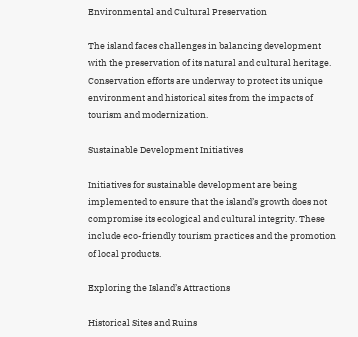Environmental and Cultural Preservation

The island faces challenges in balancing development with the preservation of its natural and cultural heritage. Conservation efforts are underway to protect its unique environment and historical sites from the impacts of tourism and modernization.

Sustainable Development Initiatives

Initiatives for sustainable development are being implemented to ensure that the island’s growth does not compromise its ecological and cultural integrity. These include eco-friendly tourism practices and the promotion of local products.

Exploring the Island’s Attractions

Historical Sites and Ruins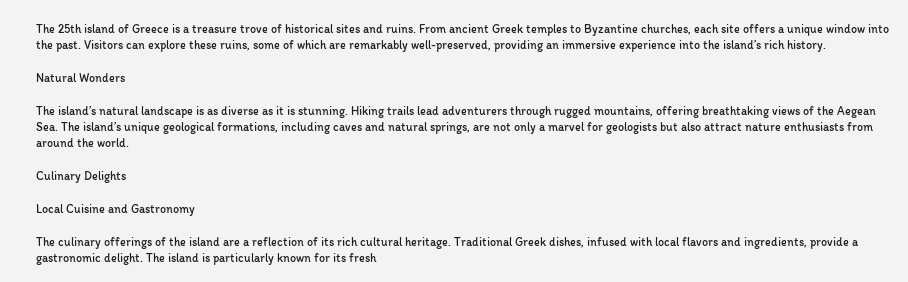The 25th island of Greece is a treasure trove of historical sites and ruins. From ancient Greek temples to Byzantine churches, each site offers a unique window into the past. Visitors can explore these ruins, some of which are remarkably well-preserved, providing an immersive experience into the island’s rich history.

Natural Wonders

The island’s natural landscape is as diverse as it is stunning. Hiking trails lead adventurers through rugged mountains, offering breathtaking views of the Aegean Sea. The island’s unique geological formations, including caves and natural springs, are not only a marvel for geologists but also attract nature enthusiasts from around the world.

Culinary Delights

Local Cuisine and Gastronomy

The culinary offerings of the island are a reflection of its rich cultural heritage. Traditional Greek dishes, infused with local flavors and ingredients, provide a gastronomic delight. The island is particularly known for its fresh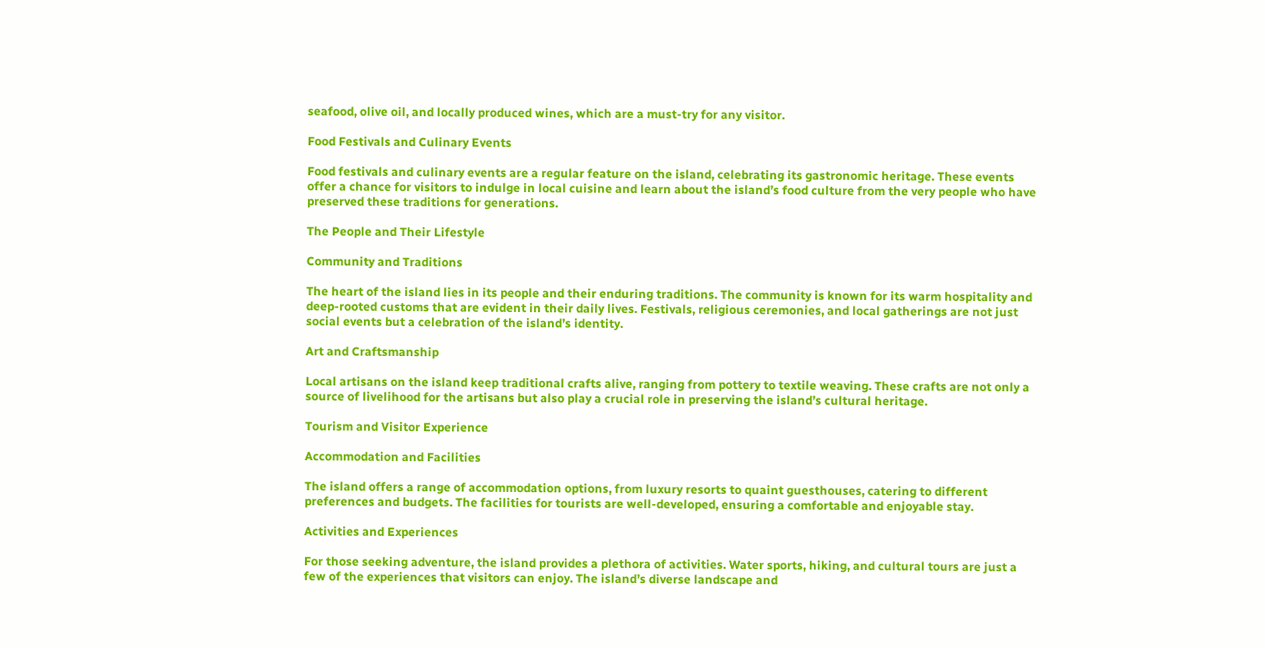seafood, olive oil, and locally produced wines, which are a must-try for any visitor.

Food Festivals and Culinary Events

Food festivals and culinary events are a regular feature on the island, celebrating its gastronomic heritage. These events offer a chance for visitors to indulge in local cuisine and learn about the island’s food culture from the very people who have preserved these traditions for generations.

The People and Their Lifestyle

Community and Traditions

The heart of the island lies in its people and their enduring traditions. The community is known for its warm hospitality and deep-rooted customs that are evident in their daily lives. Festivals, religious ceremonies, and local gatherings are not just social events but a celebration of the island’s identity.

Art and Craftsmanship

Local artisans on the island keep traditional crafts alive, ranging from pottery to textile weaving. These crafts are not only a source of livelihood for the artisans but also play a crucial role in preserving the island’s cultural heritage.

Tourism and Visitor Experience

Accommodation and Facilities

The island offers a range of accommodation options, from luxury resorts to quaint guesthouses, catering to different preferences and budgets. The facilities for tourists are well-developed, ensuring a comfortable and enjoyable stay.

Activities and Experiences

For those seeking adventure, the island provides a plethora of activities. Water sports, hiking, and cultural tours are just a few of the experiences that visitors can enjoy. The island’s diverse landscape and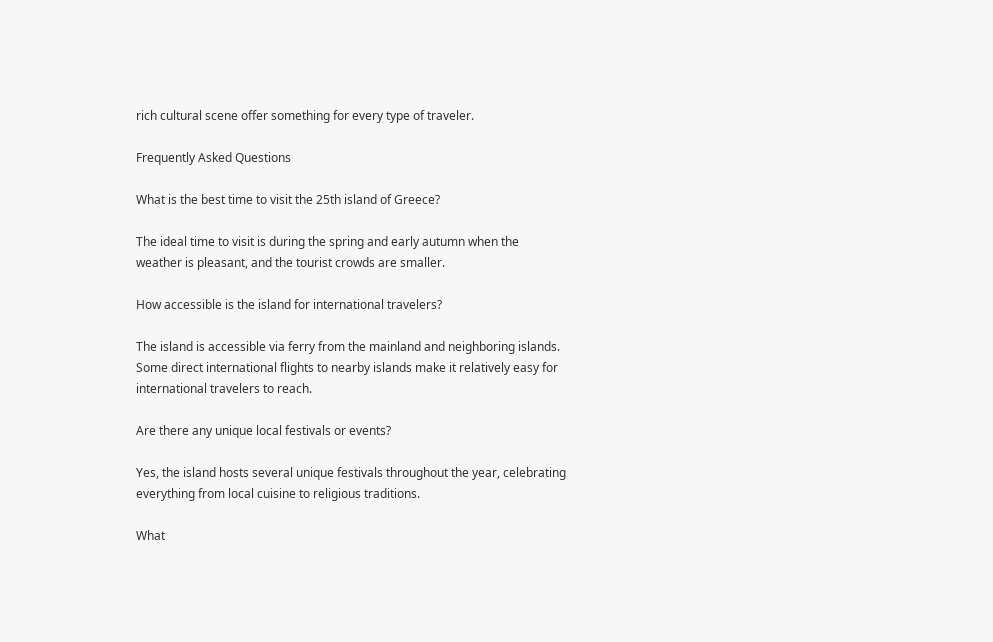rich cultural scene offer something for every type of traveler.

Frequently Asked Questions

What is the best time to visit the 25th island of Greece?

The ideal time to visit is during the spring and early autumn when the weather is pleasant, and the tourist crowds are smaller.

How accessible is the island for international travelers?

The island is accessible via ferry from the mainland and neighboring islands. Some direct international flights to nearby islands make it relatively easy for international travelers to reach.

Are there any unique local festivals or events?

Yes, the island hosts several unique festivals throughout the year, celebrating everything from local cuisine to religious traditions.

What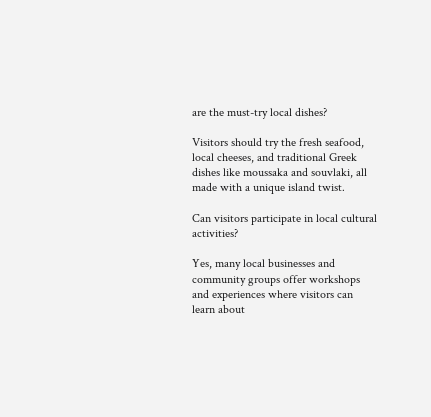are the must-try local dishes?

Visitors should try the fresh seafood, local cheeses, and traditional Greek dishes like moussaka and souvlaki, all made with a unique island twist.

Can visitors participate in local cultural activities?

Yes, many local businesses and community groups offer workshops and experiences where visitors can learn about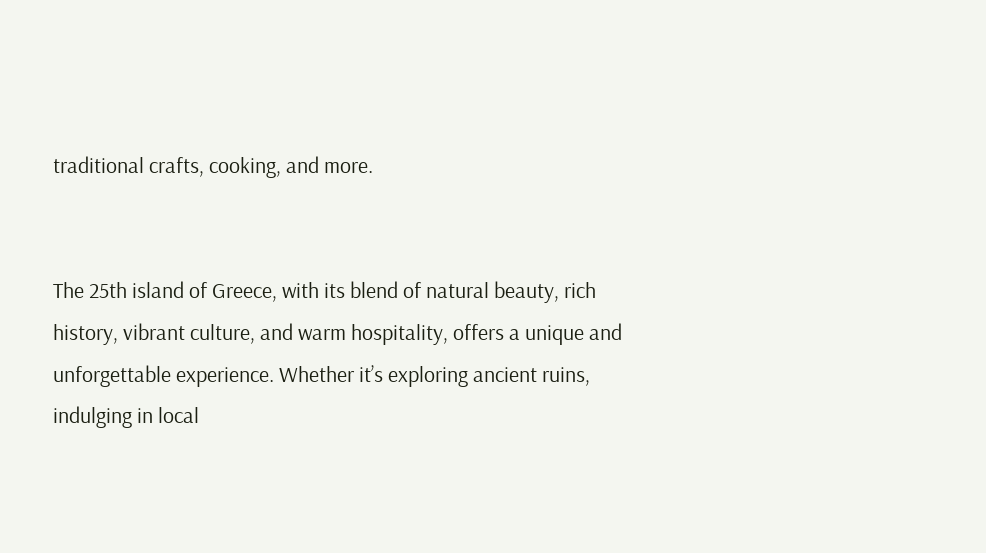traditional crafts, cooking, and more.


The 25th island of Greece, with its blend of natural beauty, rich history, vibrant culture, and warm hospitality, offers a unique and unforgettable experience. Whether it’s exploring ancient ruins, indulging in local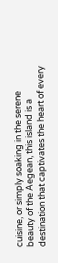cuisine, or simply soaking in the serene beauty of the Aegean, this island is a destination that captivates the heart of every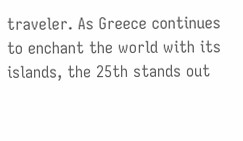traveler. As Greece continues to enchant the world with its islands, the 25th stands out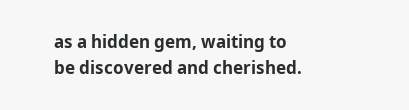as a hidden gem, waiting to be discovered and cherished.